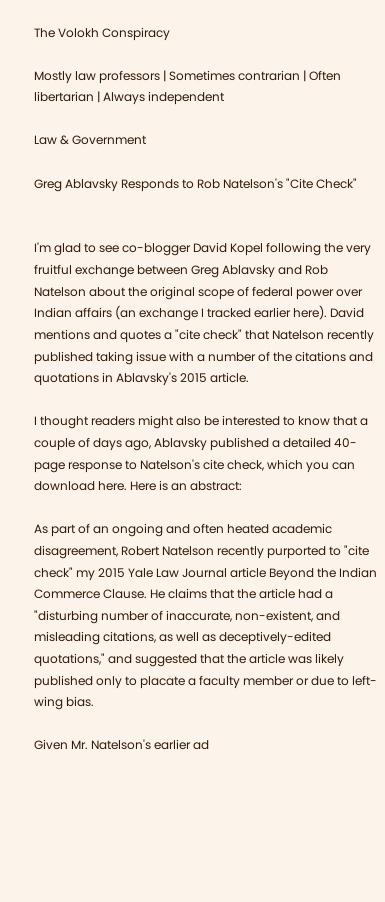The Volokh Conspiracy

Mostly law professors | Sometimes contrarian | Often libertarian | Always independent

Law & Government

Greg Ablavsky Responds to Rob Natelson's "Cite Check"


I'm glad to see co-blogger David Kopel following the very fruitful exchange between Greg Ablavsky and Rob Natelson about the original scope of federal power over Indian affairs (an exchange I tracked earlier here). David mentions and quotes a "cite check" that Natelson recently published taking issue with a number of the citations and quotations in Ablavsky's 2015 article.

I thought readers might also be interested to know that a couple of days ago, Ablavsky published a detailed 40-page response to Natelson's cite check, which you can download here. Here is an abstract:

As part of an ongoing and often heated academic disagreement, Robert Natelson recently purported to "cite check" my 2015 Yale Law Journal article Beyond the Indian Commerce Clause. He claims that the article had a "disturbing number of inaccurate, non-existent, and misleading citations, as well as deceptively-edited quotations," and suggested that the article was likely published only to placate a faculty member or due to left-wing bias.

Given Mr. Natelson's earlier ad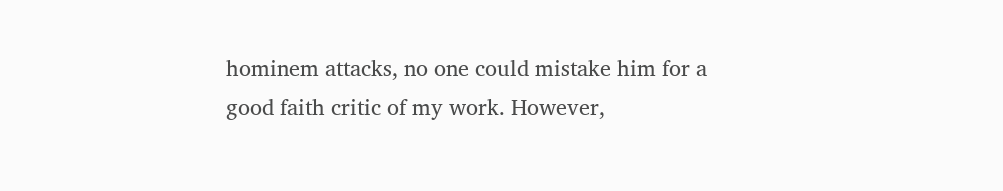hominem attacks, no one could mistake him for a good faith critic of my work. However,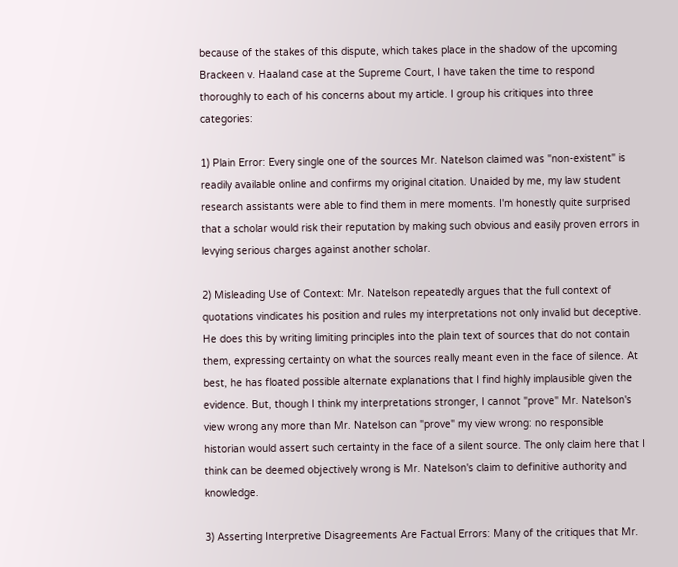because of the stakes of this dispute, which takes place in the shadow of the upcoming Brackeen v. Haaland case at the Supreme Court, I have taken the time to respond thoroughly to each of his concerns about my article. I group his critiques into three categories:

1) Plain Error: Every single one of the sources Mr. Natelson claimed was "non-existent" is readily available online and confirms my original citation. Unaided by me, my law student research assistants were able to find them in mere moments. I'm honestly quite surprised that a scholar would risk their reputation by making such obvious and easily proven errors in levying serious charges against another scholar.

2) Misleading Use of Context: Mr. Natelson repeatedly argues that the full context of quotations vindicates his position and rules my interpretations not only invalid but deceptive. He does this by writing limiting principles into the plain text of sources that do not contain them, expressing certainty on what the sources really meant even in the face of silence. At best, he has floated possible alternate explanations that I find highly implausible given the evidence. But, though I think my interpretations stronger, I cannot "prove" Mr. Natelson's view wrong any more than Mr. Natelson can "prove" my view wrong: no responsible historian would assert such certainty in the face of a silent source. The only claim here that I think can be deemed objectively wrong is Mr. Natelson's claim to definitive authority and knowledge.

3) Asserting Interpretive Disagreements Are Factual Errors: Many of the critiques that Mr.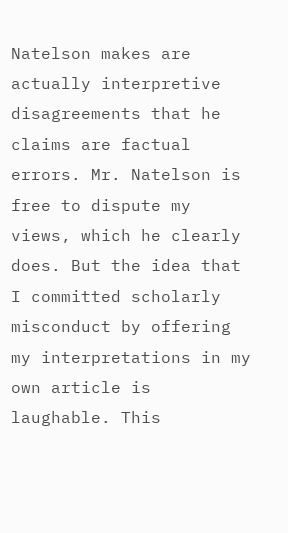Natelson makes are actually interpretive disagreements that he claims are factual errors. Mr. Natelson is free to dispute my views, which he clearly does. But the idea that I committed scholarly misconduct by offering my interpretations in my own article is laughable. This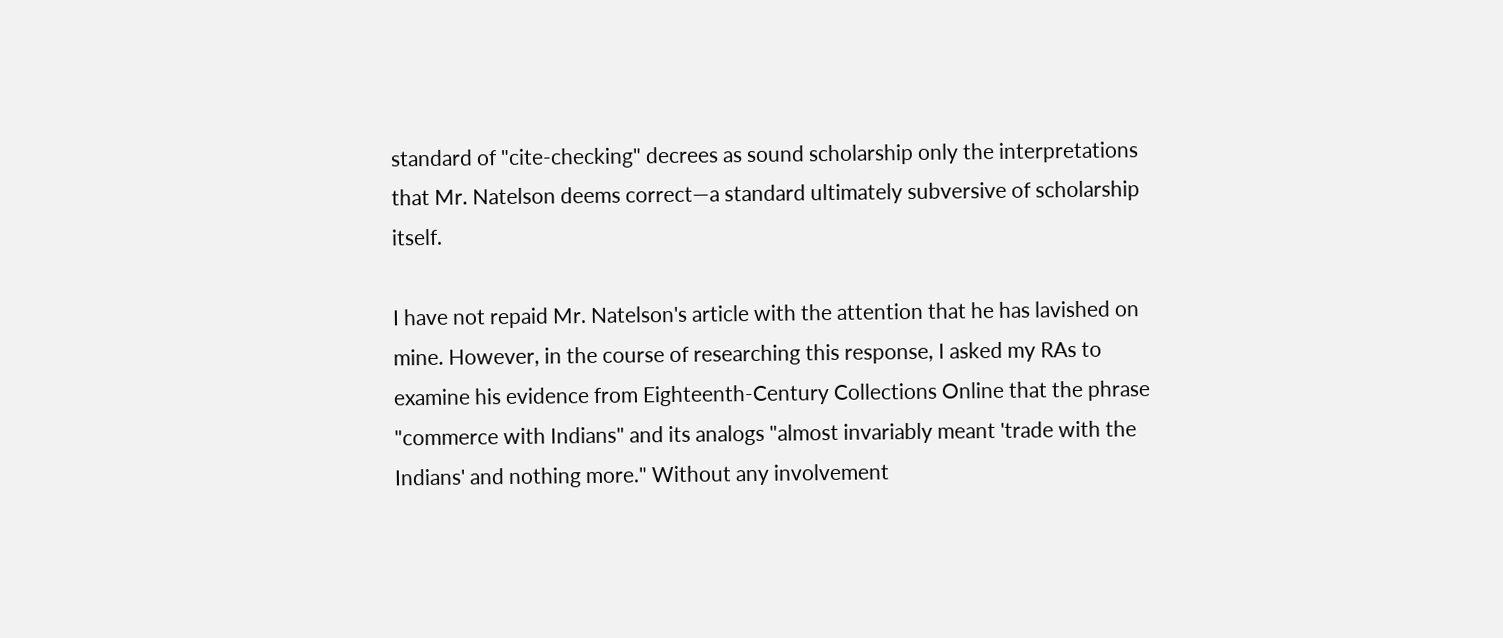standard of "cite-checking" decrees as sound scholarship only the interpretations that Mr. Natelson deems correct—a standard ultimately subversive of scholarship itself.

I have not repaid Mr. Natelson's article with the attention that he has lavished on mine. However, in the course of researching this response, I asked my RAs to examine his evidence from Eighteenth-Century Collections Online that the phrase "commerce with Indians" and its analogs "almost invariably meant 'trade with the Indians' and nothing more." Without any involvement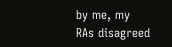by me, my RAs disagreed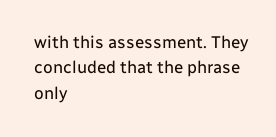with this assessment. They concluded that the phrase only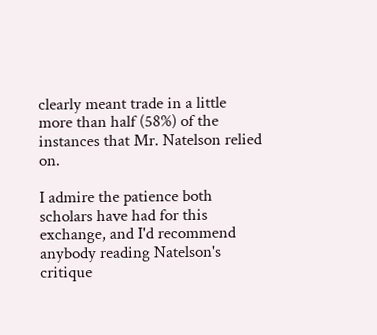clearly meant trade in a little more than half (58%) of the instances that Mr. Natelson relied on.

I admire the patience both scholars have had for this exchange, and I'd recommend anybody reading Natelson's critique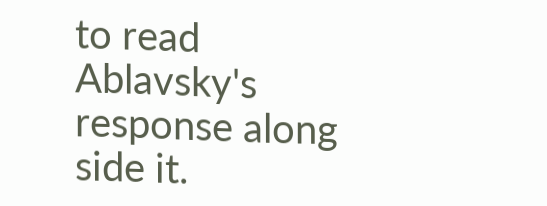to read Ablavsky's response along side it.